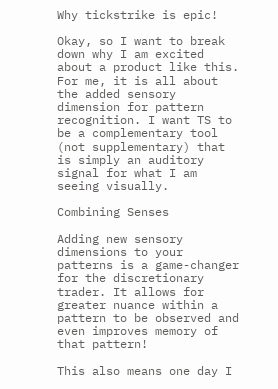Why tickstrike is epic!

Okay, so I want to break down why I am excited about a product like this. For me, it is all about the added sensory dimension for pattern recognition. I want TS to be a complementary tool (not supplementary) that is simply an auditory signal for what I am seeing visually.

Combining Senses

Adding new sensory dimensions to your patterns is a game-changer for the discretionary trader. It allows for greater nuance within a pattern to be observed and even improves memory of that pattern!

This also means one day I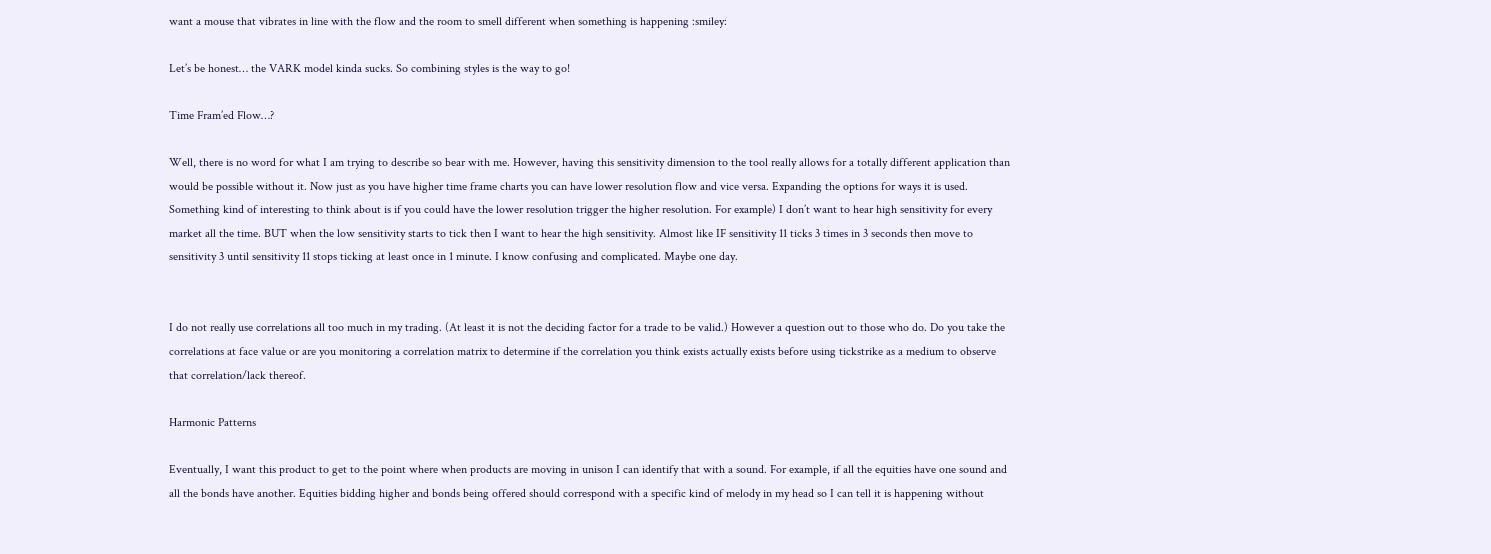want a mouse that vibrates in line with the flow and the room to smell different when something is happening :smiley:

Let’s be honest… the VARK model kinda sucks. So combining styles is the way to go!

Time Fram’ed Flow…?

Well, there is no word for what I am trying to describe so bear with me. However, having this sensitivity dimension to the tool really allows for a totally different application than would be possible without it. Now just as you have higher time frame charts you can have lower resolution flow and vice versa. Expanding the options for ways it is used. Something kind of interesting to think about is if you could have the lower resolution trigger the higher resolution. For example) I don’t want to hear high sensitivity for every market all the time. BUT when the low sensitivity starts to tick then I want to hear the high sensitivity. Almost like IF sensitivity 11 ticks 3 times in 3 seconds then move to sensitivity 3 until sensitivity 11 stops ticking at least once in 1 minute. I know confusing and complicated. Maybe one day.


I do not really use correlations all too much in my trading. (At least it is not the deciding factor for a trade to be valid.) However a question out to those who do. Do you take the correlations at face value or are you monitoring a correlation matrix to determine if the correlation you think exists actually exists before using tickstrike as a medium to observe that correlation/lack thereof.

Harmonic Patterns

Eventually, I want this product to get to the point where when products are moving in unison I can identify that with a sound. For example, if all the equities have one sound and all the bonds have another. Equities bidding higher and bonds being offered should correspond with a specific kind of melody in my head so I can tell it is happening without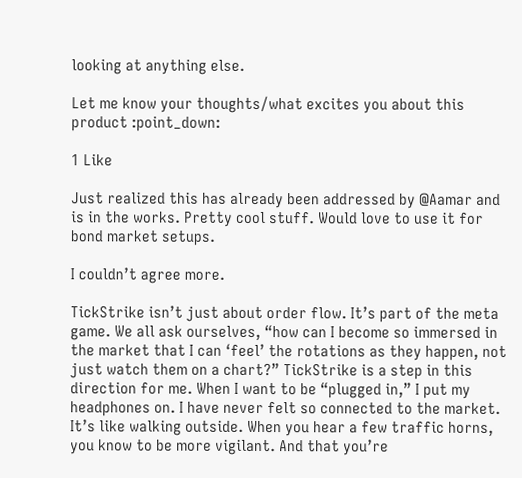looking at anything else.

Let me know your thoughts/what excites you about this product :point_down:

1 Like

Just realized this has already been addressed by @Aamar and is in the works. Pretty cool stuff. Would love to use it for bond market setups.

I couldn’t agree more.

TickStrike isn’t just about order flow. It’s part of the meta game. We all ask ourselves, “how can I become so immersed in the market that I can ‘feel’ the rotations as they happen, not just watch them on a chart?” TickStrike is a step in this direction for me. When I want to be “plugged in,” I put my headphones on. I have never felt so connected to the market. It’s like walking outside. When you hear a few traffic horns, you know to be more vigilant. And that you’re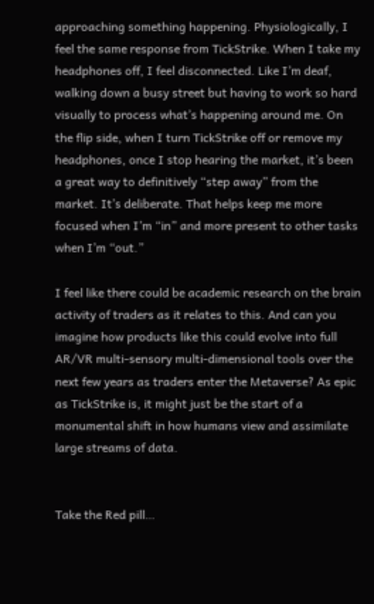approaching something happening. Physiologically, I feel the same response from TickStrike. When I take my headphones off, I feel disconnected. Like I’m deaf, walking down a busy street but having to work so hard visually to process what’s happening around me. On the flip side, when I turn TickStrike off or remove my headphones, once I stop hearing the market, it’s been a great way to definitively “step away” from the market. It’s deliberate. That helps keep me more focused when I’m “in” and more present to other tasks when I’m “out.”

I feel like there could be academic research on the brain activity of traders as it relates to this. And can you imagine how products like this could evolve into full AR/VR multi-sensory multi-dimensional tools over the next few years as traders enter the Metaverse? As epic as TickStrike is, it might just be the start of a monumental shift in how humans view and assimilate large streams of data.


Take the Red pill…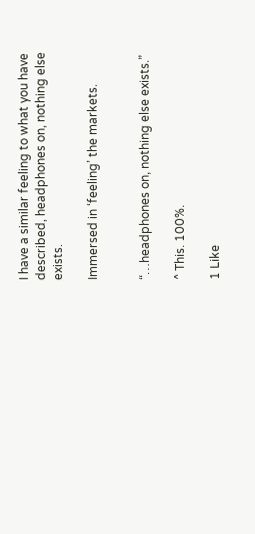I have a similar feeling to what you have described, headphones on, nothing else exists.

Immersed in ‘feeling’ the markets.


“…headphones on, nothing else exists.”

^ This. 100%.

1 Like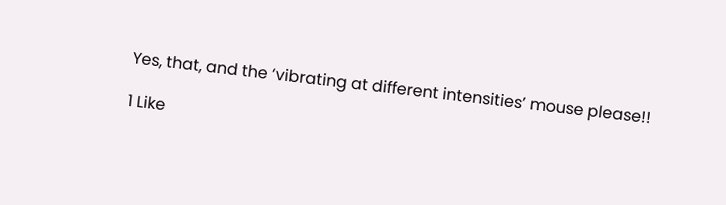Yes, that, and the ‘vibrating at different intensities’ mouse please!!

1 Like